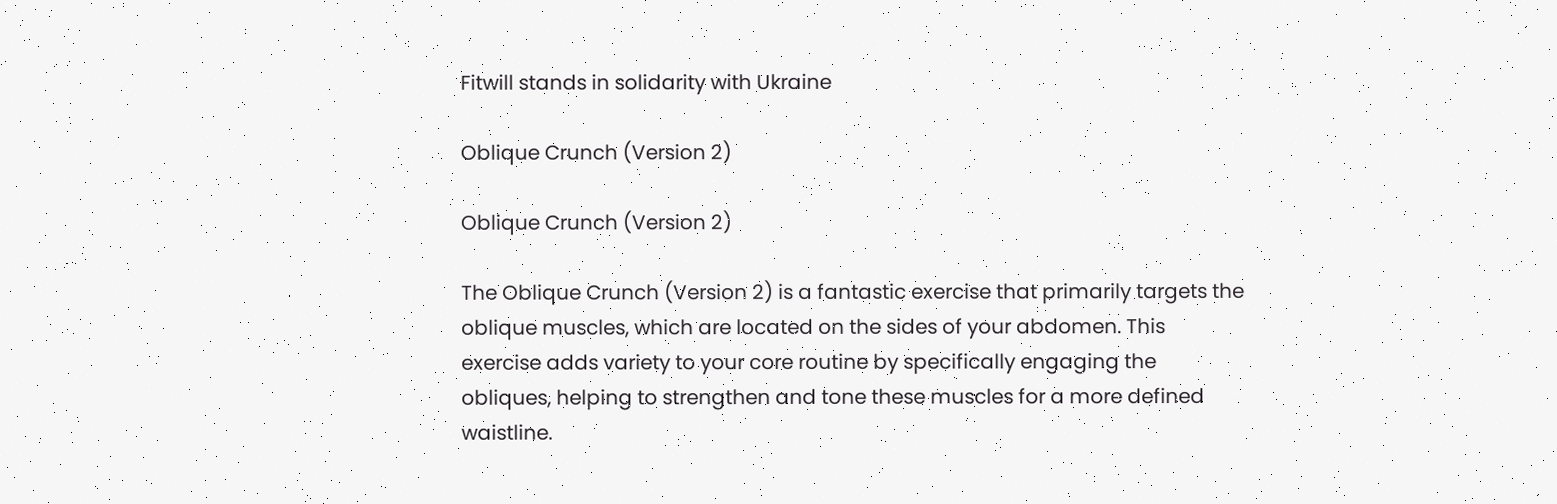Fitwill stands in solidarity with Ukraine

Oblique Crunch (Version 2)

Oblique Crunch (Version 2)

The Oblique Crunch (Version 2) is a fantastic exercise that primarily targets the oblique muscles, which are located on the sides of your abdomen. This exercise adds variety to your core routine by specifically engaging the obliques, helping to strengthen and tone these muscles for a more defined waistline.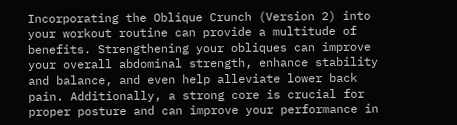Incorporating the Oblique Crunch (Version 2) into your workout routine can provide a multitude of benefits. Strengthening your obliques can improve your overall abdominal strength, enhance stability and balance, and even help alleviate lower back pain. Additionally, a strong core is crucial for proper posture and can improve your performance in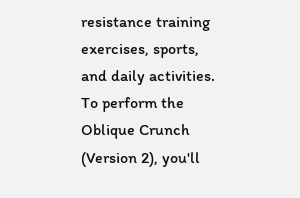resistance training exercises, sports, and daily activities. To perform the Oblique Crunch (Version 2), you'll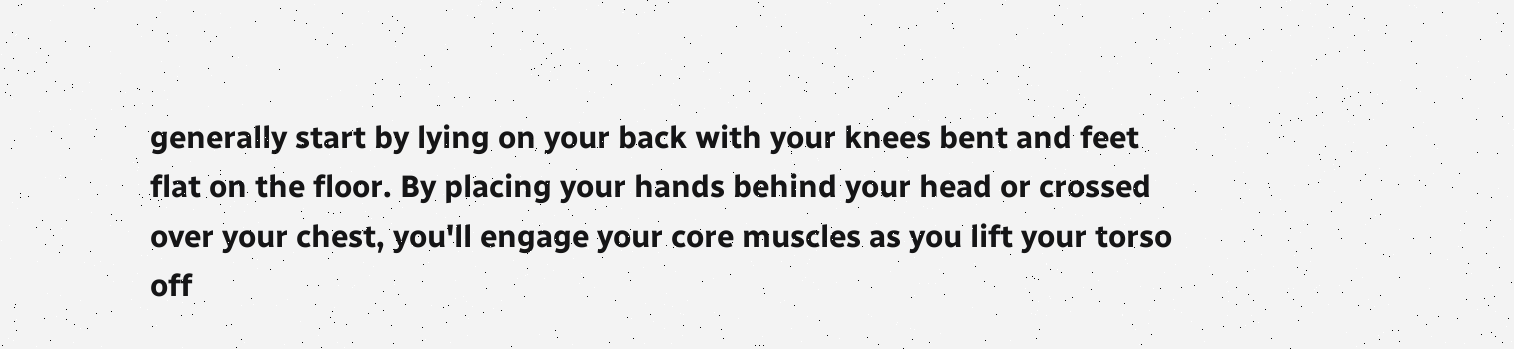generally start by lying on your back with your knees bent and feet flat on the floor. By placing your hands behind your head or crossed over your chest, you'll engage your core muscles as you lift your torso off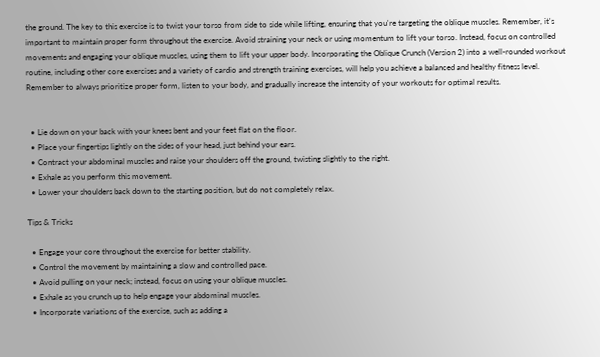the ground. The key to this exercise is to twist your torso from side to side while lifting, ensuring that you're targeting the oblique muscles. Remember, it's important to maintain proper form throughout the exercise. Avoid straining your neck or using momentum to lift your torso. Instead, focus on controlled movements and engaging your oblique muscles, using them to lift your upper body. Incorporating the Oblique Crunch (Version 2) into a well-rounded workout routine, including other core exercises and a variety of cardio and strength training exercises, will help you achieve a balanced and healthy fitness level. Remember to always prioritize proper form, listen to your body, and gradually increase the intensity of your workouts for optimal results.


  • Lie down on your back with your knees bent and your feet flat on the floor.
  • Place your fingertips lightly on the sides of your head, just behind your ears.
  • Contract your abdominal muscles and raise your shoulders off the ground, twisting slightly to the right.
  • Exhale as you perform this movement.
  • Lower your shoulders back down to the starting position, but do not completely relax.

Tips & Tricks

  • Engage your core throughout the exercise for better stability.
  • Control the movement by maintaining a slow and controlled pace.
  • Avoid pulling on your neck; instead, focus on using your oblique muscles.
  • Exhale as you crunch up to help engage your abdominal muscles.
  • Incorporate variations of the exercise, such as adding a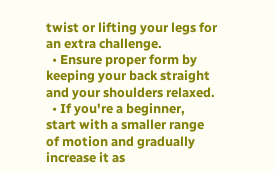twist or lifting your legs for an extra challenge.
  • Ensure proper form by keeping your back straight and your shoulders relaxed.
  • If you're a beginner, start with a smaller range of motion and gradually increase it as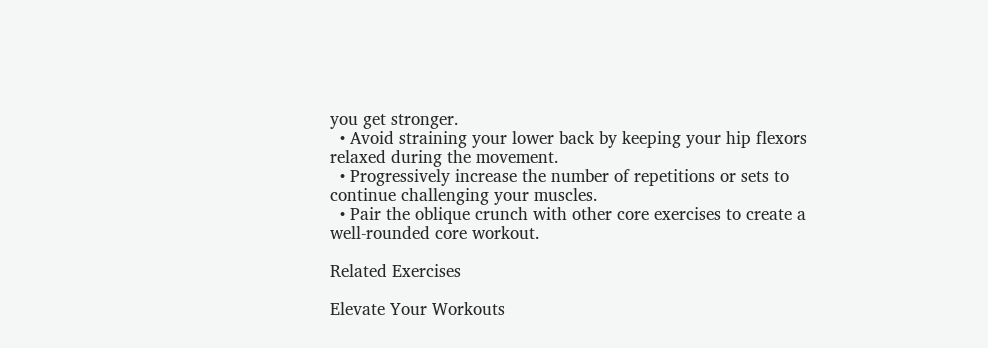you get stronger.
  • Avoid straining your lower back by keeping your hip flexors relaxed during the movement.
  • Progressively increase the number of repetitions or sets to continue challenging your muscles.
  • Pair the oblique crunch with other core exercises to create a well-rounded core workout.

Related Exercises

Elevate Your Workouts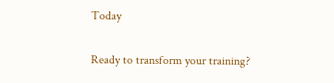Today

Ready to transform your training?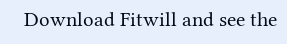Download Fitwill and see the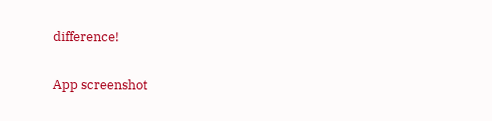difference!

App screenshot